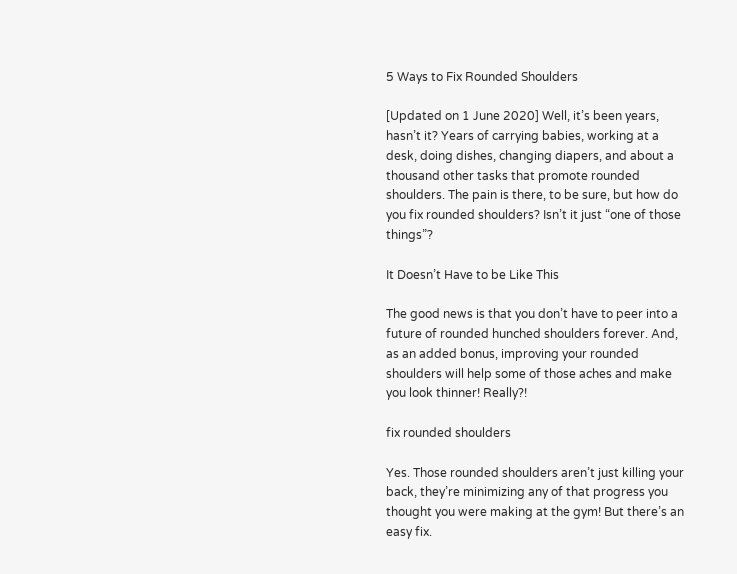5 Ways to Fix Rounded Shoulders

[Updated on 1 June 2020] Well, it’s been years, hasn’t it? Years of carrying babies, working at a desk, doing dishes, changing diapers, and about a thousand other tasks that promote rounded shoulders. The pain is there, to be sure, but how do you fix rounded shoulders? Isn’t it just “one of those things”?

It Doesn’t Have to be Like This

The good news is that you don’t have to peer into a future of rounded hunched shoulders forever. And, as an added bonus, improving your rounded shoulders will help some of those aches and make you look thinner! Really?!

fix rounded shoulders

Yes. Those rounded shoulders aren’t just killing your back, they’re minimizing any of that progress you thought you were making at the gym! But there’s an easy fix.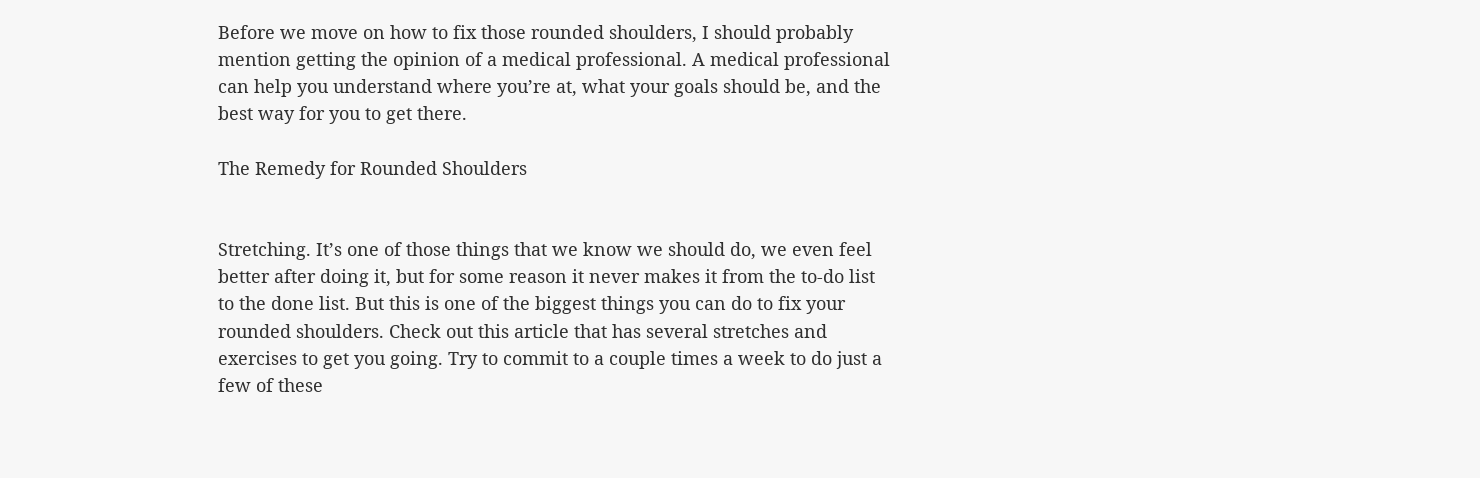Before we move on how to fix those rounded shoulders, I should probably mention getting the opinion of a medical professional. A medical professional can help you understand where you’re at, what your goals should be, and the best way for you to get there.

The Remedy for Rounded Shoulders


Stretching. It’s one of those things that we know we should do, we even feel better after doing it, but for some reason it never makes it from the to-do list to the done list. But this is one of the biggest things you can do to fix your rounded shoulders. Check out this article that has several stretches and exercises to get you going. Try to commit to a couple times a week to do just a few of these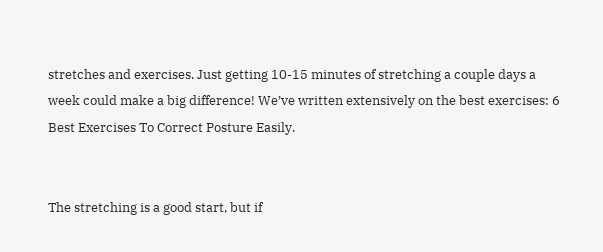stretches and exercises. Just getting 10-15 minutes of stretching a couple days a week could make a big difference! We’ve written extensively on the best exercises: 6 Best Exercises To Correct Posture Easily.


The stretching is a good start, but if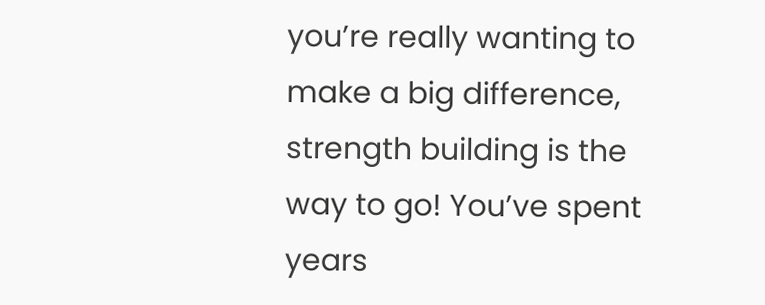you’re really wanting to make a big difference, strength building is the way to go! You’ve spent years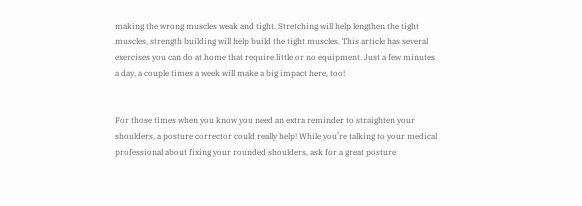making the wrong muscles weak and tight. Stretching will help lengthen the tight muscles, strength building will help build the tight muscles. This article has several exercises you can do at home that require little or no equipment. Just a few minutes a day, a couple times a week will make a big impact here, too!


For those times when you know you need an extra reminder to straighten your shoulders, a posture corrector could really help! While you’re talking to your medical professional about fixing your rounded shoulders, ask for a great posture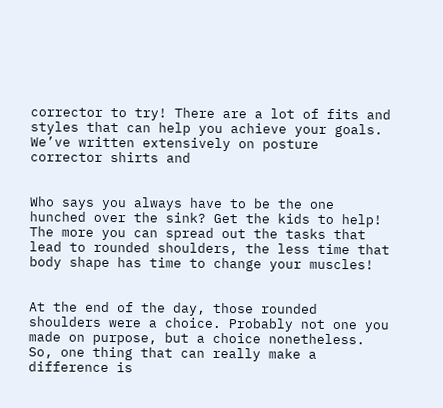corrector to try! There are a lot of fits and styles that can help you achieve your goals. We’ve written extensively on posture corrector shirts and


Who says you always have to be the one hunched over the sink? Get the kids to help! The more you can spread out the tasks that lead to rounded shoulders, the less time that body shape has time to change your muscles!


At the end of the day, those rounded shoulders were a choice. Probably not one you made on purpose, but a choice nonetheless. So, one thing that can really make a difference is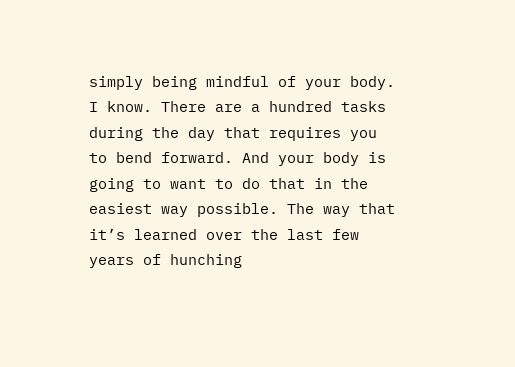simply being mindful of your body. I know. There are a hundred tasks during the day that requires you to bend forward. And your body is going to want to do that in the easiest way possible. The way that it’s learned over the last few years of hunching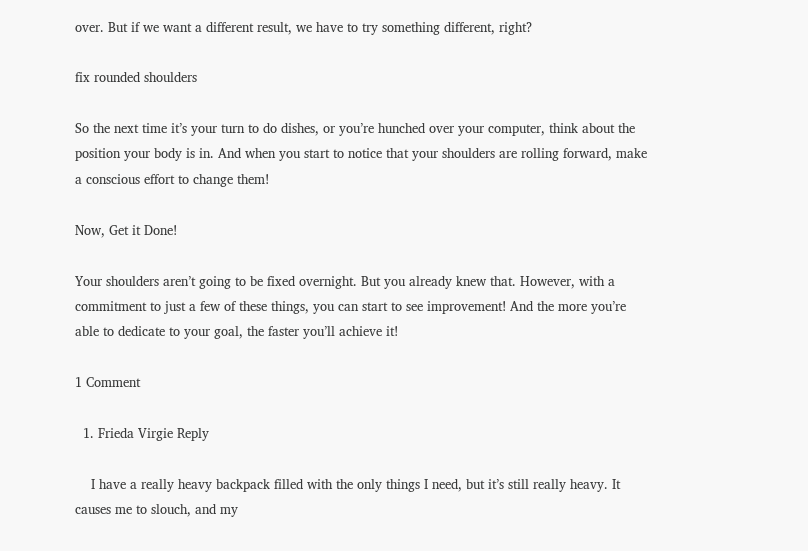over. But if we want a different result, we have to try something different, right?

fix rounded shoulders

So the next time it’s your turn to do dishes, or you’re hunched over your computer, think about the position your body is in. And when you start to notice that your shoulders are rolling forward, make a conscious effort to change them!

Now, Get it Done!

Your shoulders aren’t going to be fixed overnight. But you already knew that. However, with a commitment to just a few of these things, you can start to see improvement! And the more you’re able to dedicate to your goal, the faster you’ll achieve it!

1 Comment

  1. Frieda Virgie Reply

    I have a really heavy backpack filled with the only things I need, but it’s still really heavy. It causes me to slouch, and my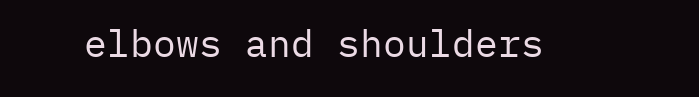elbows and shoulders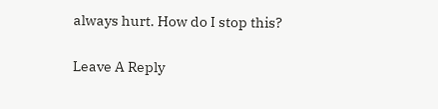always hurt. How do I stop this?

Leave A Reply